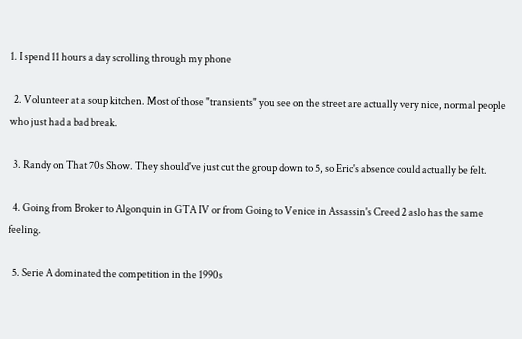1. I spend 11 hours a day scrolling through my phone

  2. Volunteer at a soup kitchen. Most of those "transients" you see on the street are actually very nice, normal people who just had a bad break.

  3. Randy on That 70s Show. They should've just cut the group down to 5, so Eric's absence could actually be felt.

  4. Going from Broker to Algonquin in GTA IV or from Going to Venice in Assassin's Creed 2 aslo has the same feeling.

  5. Serie A dominated the competition in the 1990s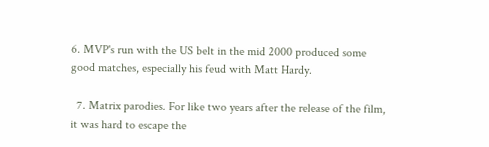6. MVP's run with the US belt in the mid 2000 produced some good matches, especially his feud with Matt Hardy.

  7. Matrix parodies. For like two years after the release of the film, it was hard to escape the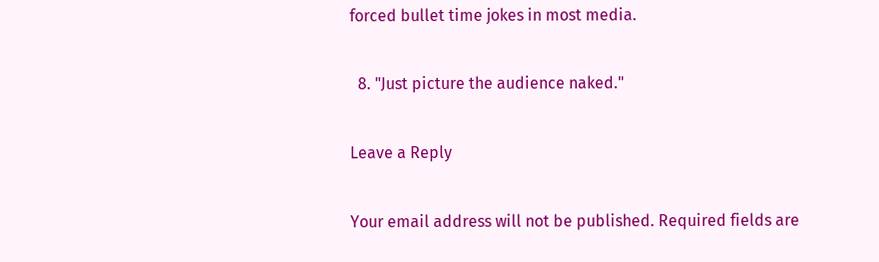forced bullet time jokes in most media.

  8. "Just picture the audience naked."

Leave a Reply

Your email address will not be published. Required fields are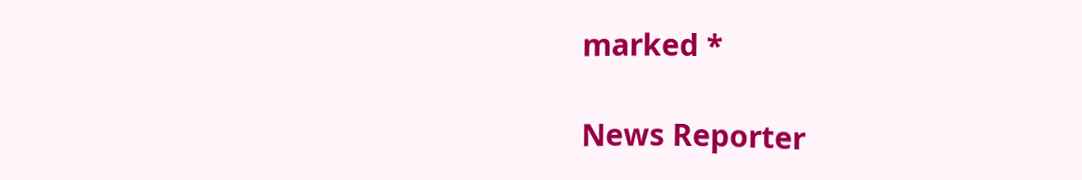marked *

News Reporter